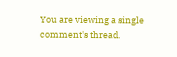You are viewing a single comment's thread.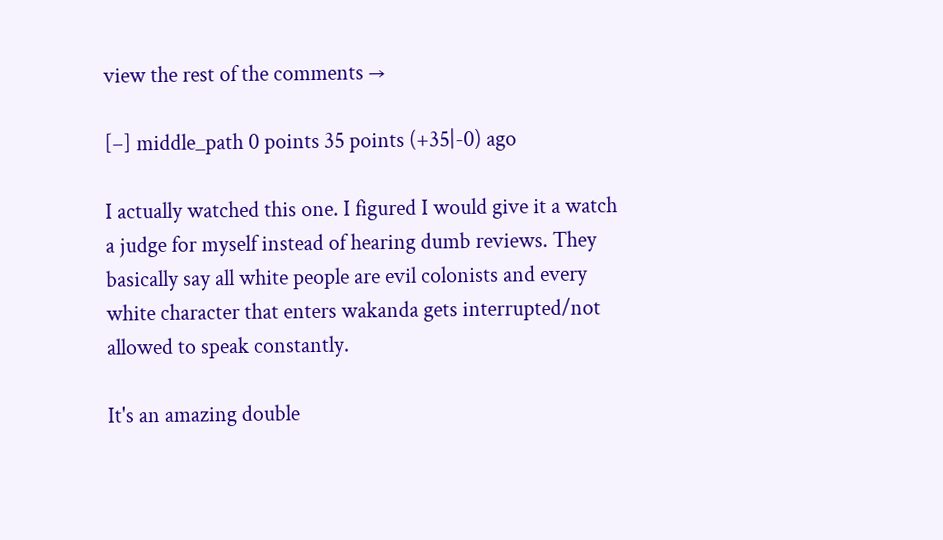view the rest of the comments →

[–] middle_path 0 points 35 points (+35|-0) ago

I actually watched this one. I figured I would give it a watch a judge for myself instead of hearing dumb reviews. They basically say all white people are evil colonists and every white character that enters wakanda gets interrupted/not allowed to speak constantly.

It's an amazing double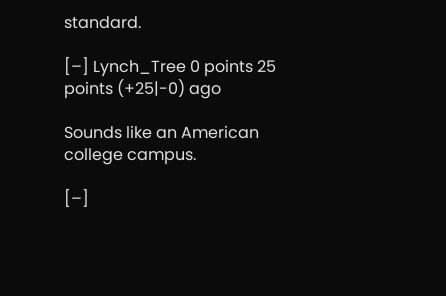standard.

[–] Lynch_Tree 0 points 25 points (+25|-0) ago

Sounds like an American college campus.

[–]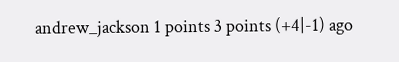andrew_jackson 1 points 3 points (+4|-1) ago